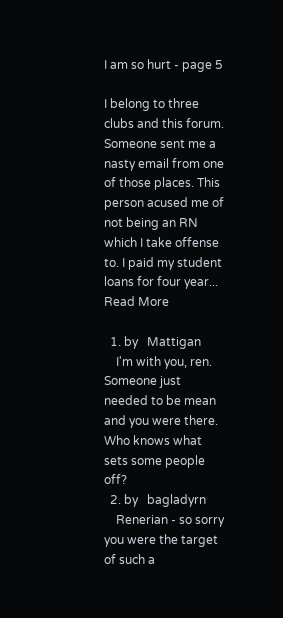I am so hurt - page 5

I belong to three clubs and this forum. Someone sent me a nasty email from one of those places. This person acused me of not being an RN which I take offense to. I paid my student loans for four year... Read More

  1. by   Mattigan
    I'm with you, ren. Someone just needed to be mean and you were there. Who knows what sets some people off?
  2. by   bagladyrn
    Renerian - so sorry you were the target of such a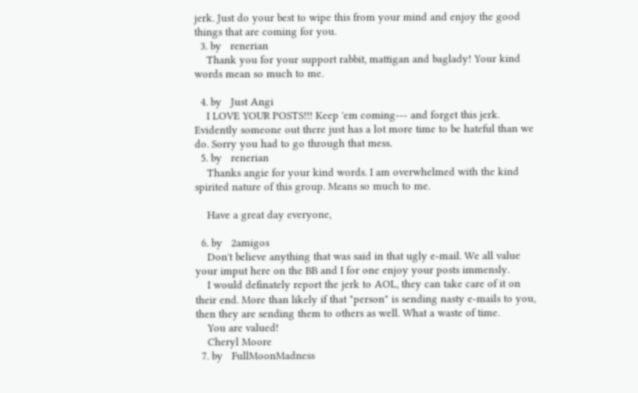jerk. Just do your best to wipe this from your mind and enjoy the good things that are coming for you.
  3. by   renerian
    Thank you for your support rabbit, mattigan and baglady! Your kind words mean so much to me.

  4. by   Just Angi
    I LOVE YOUR POSTS!!! Keep 'em coming--- and forget this jerk. Evidently someone out there just has a lot more time to be hateful than we do. Sorry you had to go through that mess.
  5. by   renerian
    Thanks angie for your kind words. I am overwhelmed with the kind spirited nature of this group. Means so much to me.

    Have a great day everyone,

  6. by   2amigos
    Don't believe anything that was said in that ugly e-mail. We all value your imput here on the BB and I for one enjoy your posts immensly.
    I would definately report the jerk to AOL, they can take care of it on their end. More than likely if that "person" is sending nasty e-mails to you, then they are sending them to others as well. What a waste of time.
    You are valued!
    Cheryl Moore
  7. by   FullMoonMadness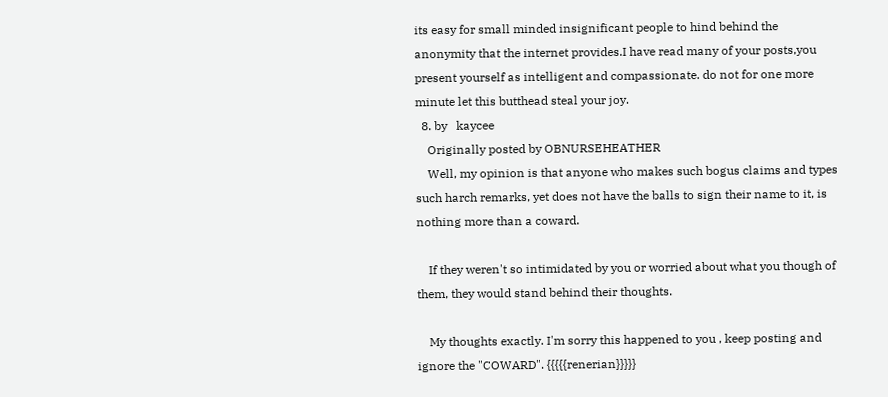its easy for small minded insignificant people to hind behind the anonymity that the internet provides.I have read many of your posts,you present yourself as intelligent and compassionate. do not for one more minute let this butthead steal your joy.
  8. by   kaycee
    Originally posted by OBNURSEHEATHER
    Well, my opinion is that anyone who makes such bogus claims and types such harch remarks, yet does not have the balls to sign their name to it, is nothing more than a coward.

    If they weren't so intimidated by you or worried about what you though of them, they would stand behind their thoughts.

    My thoughts exactly. I'm sorry this happened to you , keep posting and ignore the "COWARD". {{{{{renerian}}}}}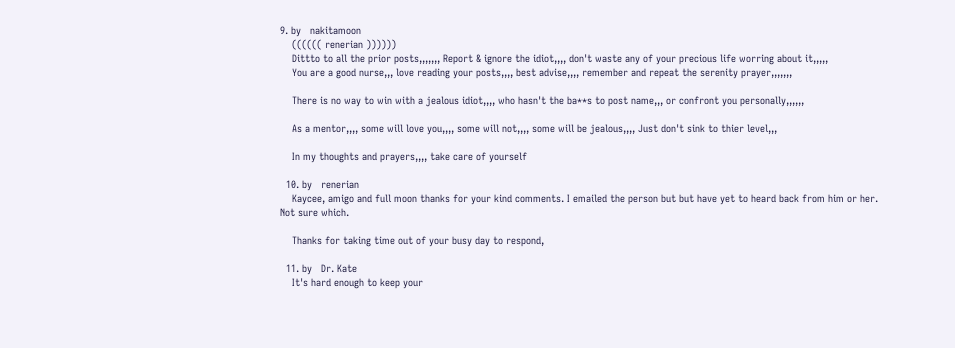9. by   nakitamoon
    (((((( renerian ))))))
    Dittto to all the prior posts,,,,,,, Report & ignore the idiot,,,, don't waste any of your precious life worring about it,,,,,
    You are a good nurse,,, love reading your posts,,,, best advise,,,, remember and repeat the serenity prayer,,,,,,,

    There is no way to win with a jealous idiot,,,, who hasn't the ba**s to post name,,, or confront you personally,,,,,,

    As a mentor,,,, some will love you,,,, some will not,,,, some will be jealous,,,, Just don't sink to thier level,,,

    In my thoughts and prayers,,,, take care of yourself

  10. by   renerian
    Kaycee, amigo and full moon thanks for your kind comments. I emailed the person but but have yet to heard back from him or her. Not sure which.

    Thanks for taking time out of your busy day to respond,

  11. by   Dr. Kate
    It's hard enough to keep your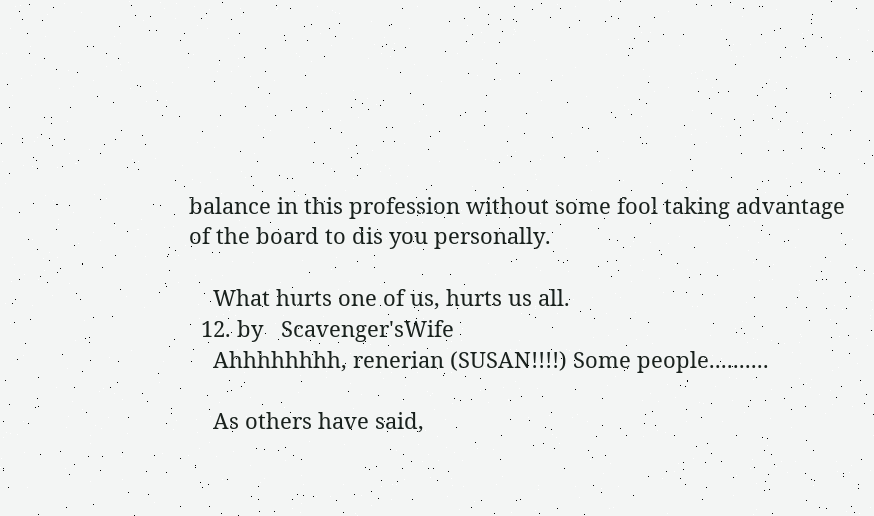balance in this profession without some fool taking advantage of the board to dis you personally.

    What hurts one of us, hurts us all.
  12. by   Scavenger'sWife
    Ahhhhhhhh, renerian (SUSAN!!!!) Some people..........

    As others have said,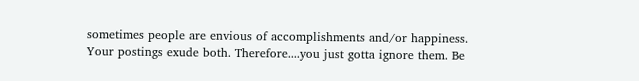sometimes people are envious of accomplishments and/or happiness. Your postings exude both. Therefore....you just gotta ignore them. Be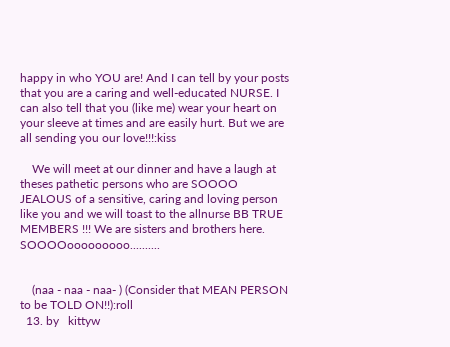happy in who YOU are! And I can tell by your posts that you are a caring and well-educated NURSE. I can also tell that you (like me) wear your heart on your sleeve at times and are easily hurt. But we are all sending you our love!!!:kiss

    We will meet at our dinner and have a laugh at theses pathetic persons who are SOOOO JEALOUS of a sensitive, caring and loving person like you and we will toast to the allnurse BB TRUE MEMBERS !!! We are sisters and brothers here. SOOOOooooooooo..........


    (naa - naa - naa- ) (Consider that MEAN PERSON to be TOLD ON!!):roll
  13. by   kittyw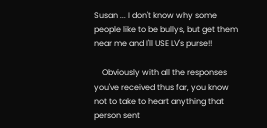Susan ... I don't know why some people like to be bullys, but get them near me and I'll USE LV's purse!!

    Obviously with all the responses you've received thus far, you know not to take to heart anything that person sent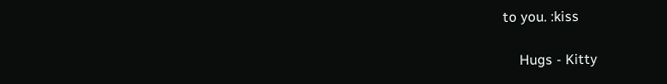to you. :kiss

    Hugs - Kitty